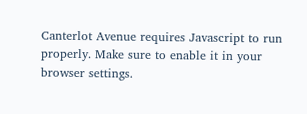Canterlot Avenue requires Javascript to run properly. Make sure to enable it in your browser settings.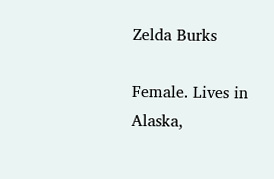Zelda Burks

Female. Lives in Alaska,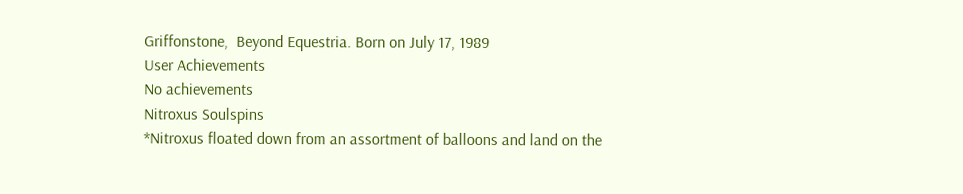Griffonstone,  Beyond Equestria. Born on July 17, 1989
User Achievements
No achievements
Nitroxus Soulspins
*Nitroxus floated down from an assortment of balloons and land on the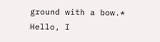ground with a bow.* Hello, I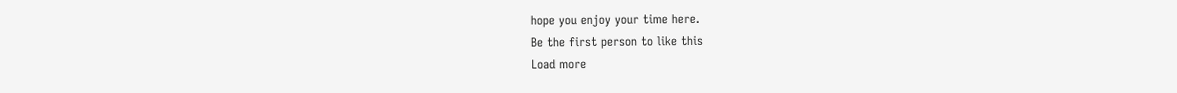hope you enjoy your time here.
Be the first person to like this
Load more